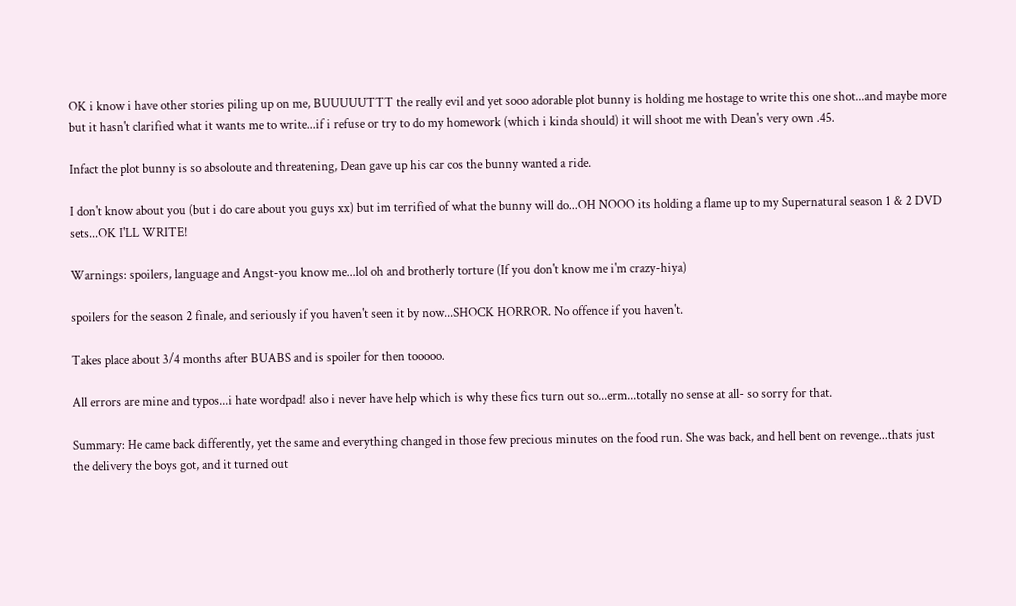OK i know i have other stories piling up on me, BUUUUUTTT the really evil and yet sooo adorable plot bunny is holding me hostage to write this one shot...and maybe more but it hasn't clarified what it wants me to write...if i refuse or try to do my homework (which i kinda should) it will shoot me with Dean's very own .45.

Infact the plot bunny is so absoloute and threatening, Dean gave up his car cos the bunny wanted a ride.

I don't know about you (but i do care about you guys xx) but im terrified of what the bunny will do...OH NOOO its holding a flame up to my Supernatural season 1 & 2 DVD sets...OK I'LL WRITE!

Warnings: spoilers, language and Angst-you know me...lol oh and brotherly torture (If you don't know me i'm crazy-hiya)

spoilers for the season 2 finale, and seriously if you haven't seen it by now...SHOCK HORROR. No offence if you haven't.

Takes place about 3/4 months after BUABS and is spoiler for then tooooo.

All errors are mine and typos...i hate wordpad! also i never have help which is why these fics turn out so...erm...totally no sense at all- so sorry for that.

Summary: He came back differently, yet the same and everything changed in those few precious minutes on the food run. She was back, and hell bent on revenge...thats just the delivery the boys got, and it turned out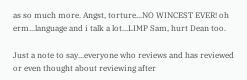as so much more. Angst, torture...NO WINCEST EVER! oh erm...language and i talk a lot...LIMP Sam, hurt Dean too.

Just a note to say...everyone who reviews and has reviewed or even thought about reviewing after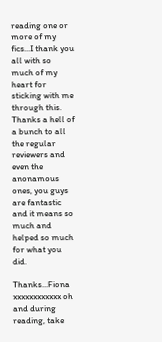reading one or more of my fics...I thank you all with so much of my heart for sticking with me through this. Thanks a hell of a bunch to all the regular reviewers and even the anonamous ones, you guys are fantastic and it means so much and helped so much for what you did.

Thanks...Fiona xxxxxxxxxxxx oh and during reading, take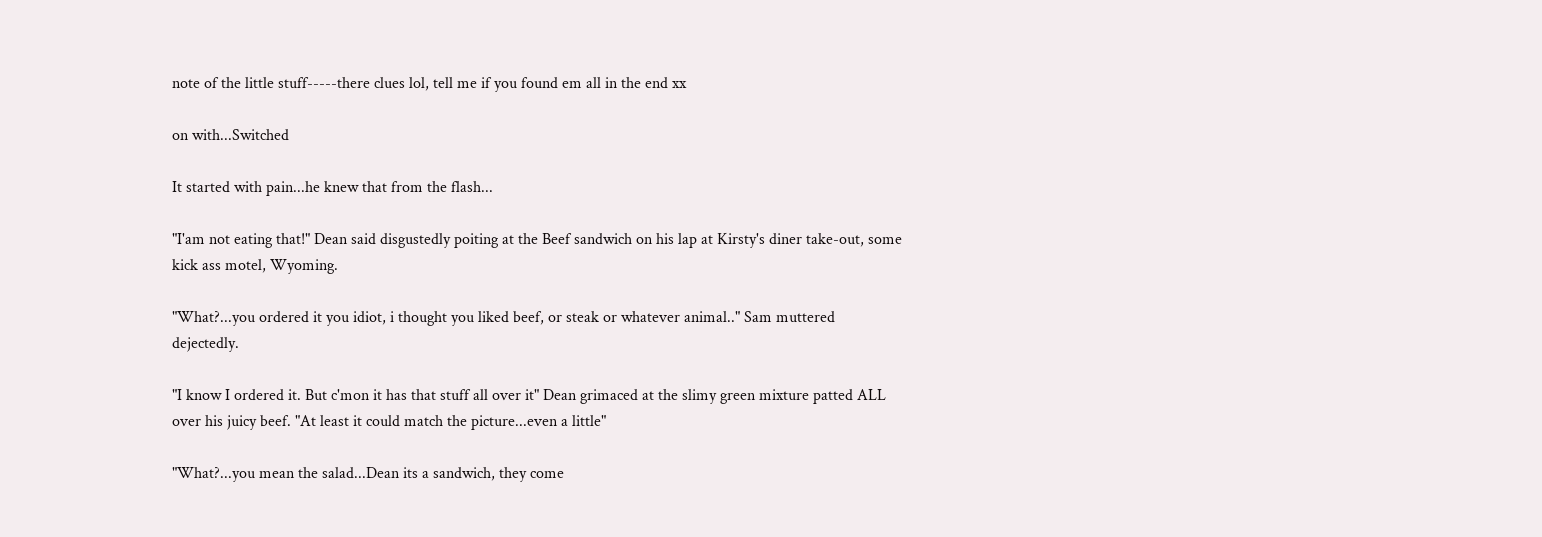note of the little stuff-----there clues lol, tell me if you found em all in the end xx

on with...Switched

It started with pain...he knew that from the flash...

"I'am not eating that!" Dean said disgustedly poiting at the Beef sandwich on his lap at Kirsty's diner take-out, some kick ass motel, Wyoming.

"What?...you ordered it you idiot, i thought you liked beef, or steak or whatever animal.." Sam muttered dejectedly.

"I know I ordered it. But c'mon it has that stuff all over it" Dean grimaced at the slimy green mixture patted ALL over his juicy beef. "At least it could match the picture...even a little"

"What?...you mean the salad...Dean its a sandwich, they come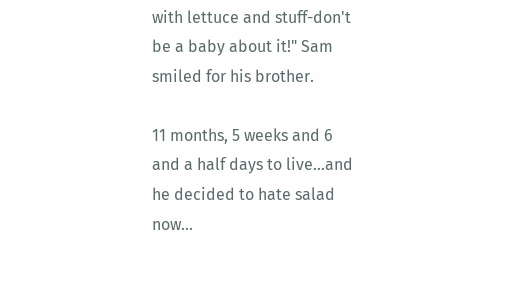with lettuce and stuff-don't be a baby about it!" Sam smiled for his brother.

11 months, 5 weeks and 6 and a half days to live...and he decided to hate salad now...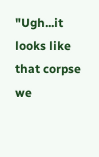"Ugh...it looks like that corpse we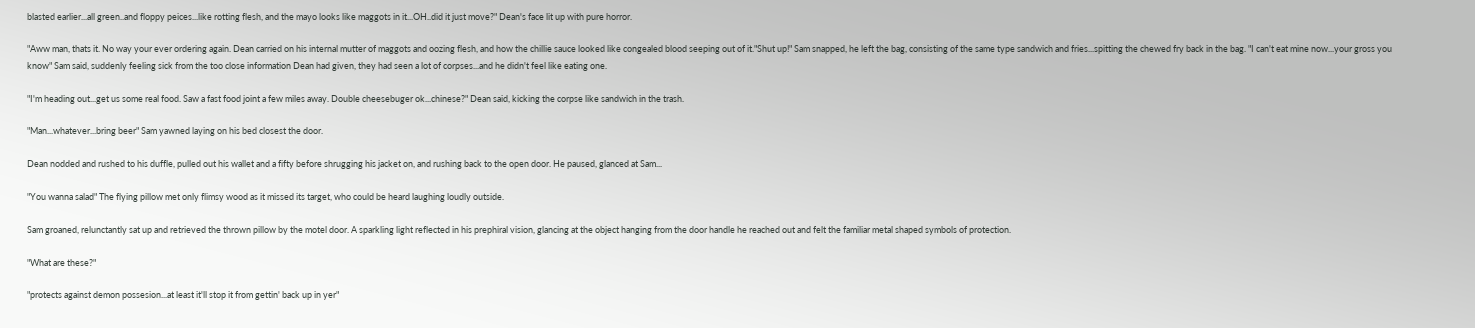blasted earlier...all green..and floppy peices...like rotting flesh, and the mayo looks like maggots in it...OH..did it just move?" Dean's face lit up with pure horror.

"Aww man, thats it. No way your ever ordering again. Dean carried on his internal mutter of maggots and oozing flesh, and how the chillie sauce looked like congealed blood seeping out of it."Shut up!" Sam snapped, he left the bag, consisting of the same type sandwich and fries...spitting the chewed fry back in the bag. "I can't eat mine now...your gross you know" Sam said, suddenly feeling sick from the too close information Dean had given, they had seen a lot of corpses...and he didn't feel like eating one.

"I'm heading out...get us some real food. Saw a fast food joint a few miles away. Double cheesebuger ok...chinese?" Dean said, kicking the corpse like sandwich in the trash.

"Man...whatever...bring beer" Sam yawned laying on his bed closest the door.

Dean nodded and rushed to his duffle, pulled out his wallet and a fifty before shrugging his jacket on, and rushing back to the open door. He paused, glanced at Sam...

"You wanna salad" The flying pillow met only flimsy wood as it missed its target, who could be heard laughing loudly outside.

Sam groaned, relunctantly sat up and retrieved the thrown pillow by the motel door. A sparkling light reflected in his prephiral vision, glancing at the object hanging from the door handle he reached out and felt the familiar metal shaped symbols of protection.

"What are these?"

"protects against demon possesion...at least it'll stop it from gettin' back up in yer"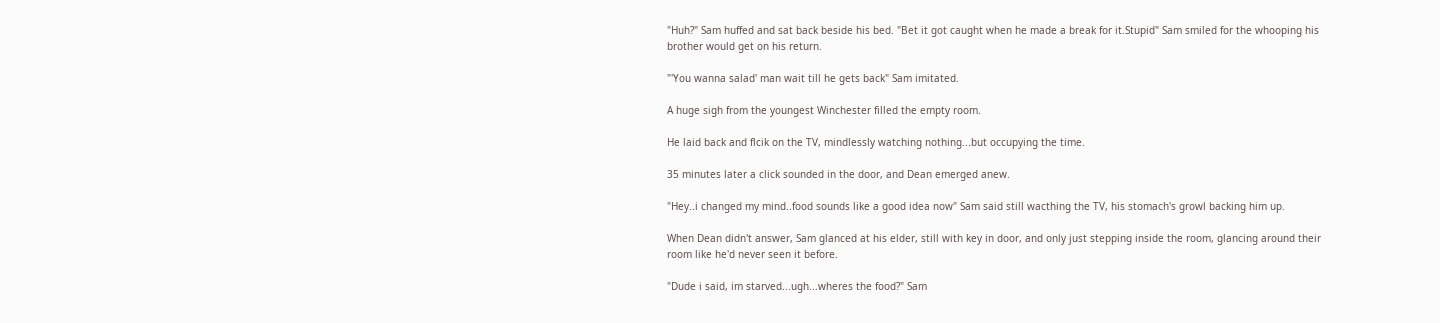"Huh?" Sam huffed and sat back beside his bed. "Bet it got caught when he made a break for it.Stupid" Sam smiled for the whooping his brother would get on his return.

"'You wanna salad' man wait till he gets back" Sam imitated.

A huge sigh from the youngest Winchester filled the empty room.

He laid back and flcik on the TV, mindlessly watching nothing...but occupying the time.

35 minutes later a click sounded in the door, and Dean emerged anew.

"Hey..i changed my mind..food sounds like a good idea now" Sam said still wacthing the TV, his stomach's growl backing him up.

When Dean didn't answer, Sam glanced at his elder, still with key in door, and only just stepping inside the room, glancing around their room like he'd never seen it before.

"Dude i said, im starved...ugh...wheres the food?" Sam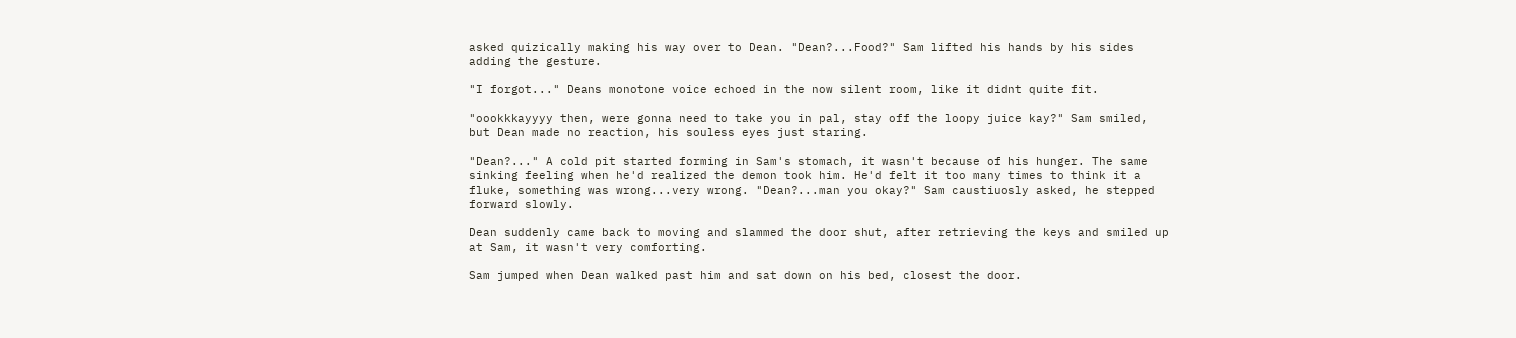asked quizically making his way over to Dean. "Dean?...Food?" Sam lifted his hands by his sides adding the gesture.

"I forgot..." Deans monotone voice echoed in the now silent room, like it didnt quite fit.

"oookkkayyyy then, were gonna need to take you in pal, stay off the loopy juice kay?" Sam smiled, but Dean made no reaction, his souless eyes just staring.

"Dean?..." A cold pit started forming in Sam's stomach, it wasn't because of his hunger. The same sinking feeling when he'd realized the demon took him. He'd felt it too many times to think it a fluke, something was wrong...very wrong. "Dean?...man you okay?" Sam caustiuosly asked, he stepped forward slowly.

Dean suddenly came back to moving and slammed the door shut, after retrieving the keys and smiled up at Sam, it wasn't very comforting.

Sam jumped when Dean walked past him and sat down on his bed, closest the door.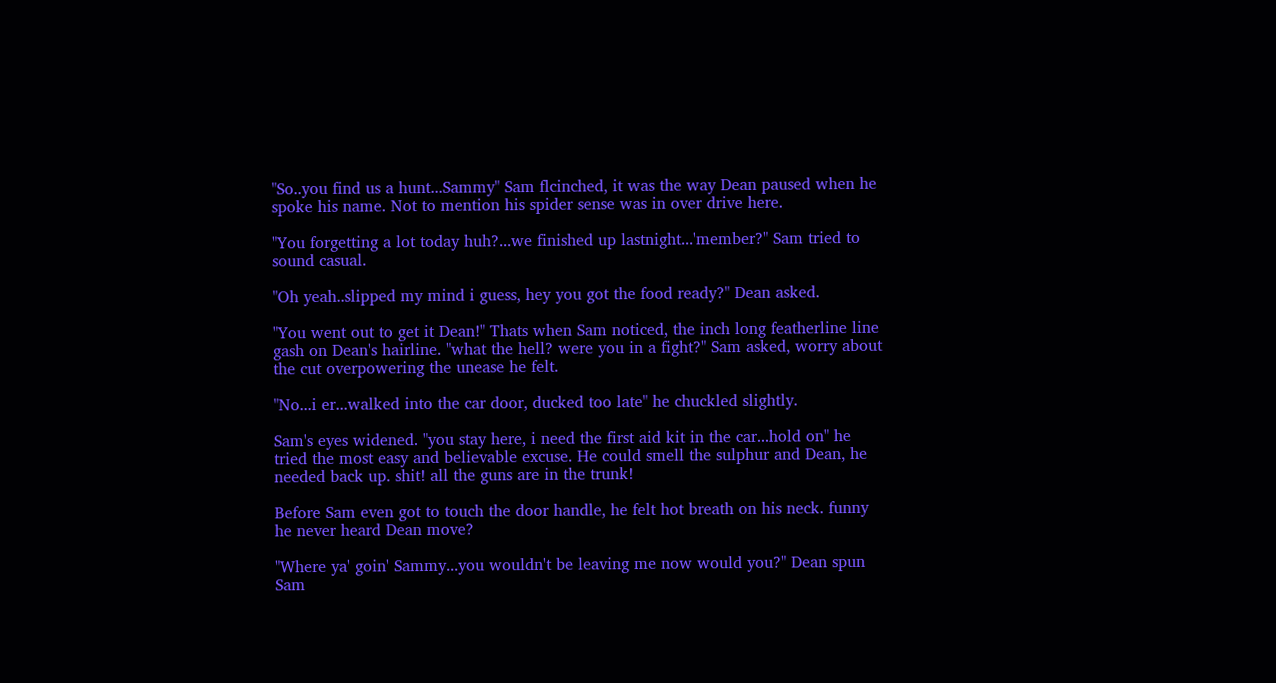"So..you find us a hunt...Sammy" Sam flcinched, it was the way Dean paused when he spoke his name. Not to mention his spider sense was in over drive here.

"You forgetting a lot today huh?...we finished up lastnight...'member?" Sam tried to sound casual.

"Oh yeah..slipped my mind i guess, hey you got the food ready?" Dean asked.

"You went out to get it Dean!" Thats when Sam noticed, the inch long featherline line gash on Dean's hairline. "what the hell? were you in a fight?" Sam asked, worry about the cut overpowering the unease he felt.

"No...i er...walked into the car door, ducked too late" he chuckled slightly.

Sam's eyes widened. "you stay here, i need the first aid kit in the car...hold on" he tried the most easy and believable excuse. He could smell the sulphur and Dean, he needed back up. shit! all the guns are in the trunk!

Before Sam even got to touch the door handle, he felt hot breath on his neck. funny he never heard Dean move?

"Where ya' goin' Sammy...you wouldn't be leaving me now would you?" Dean spun Sam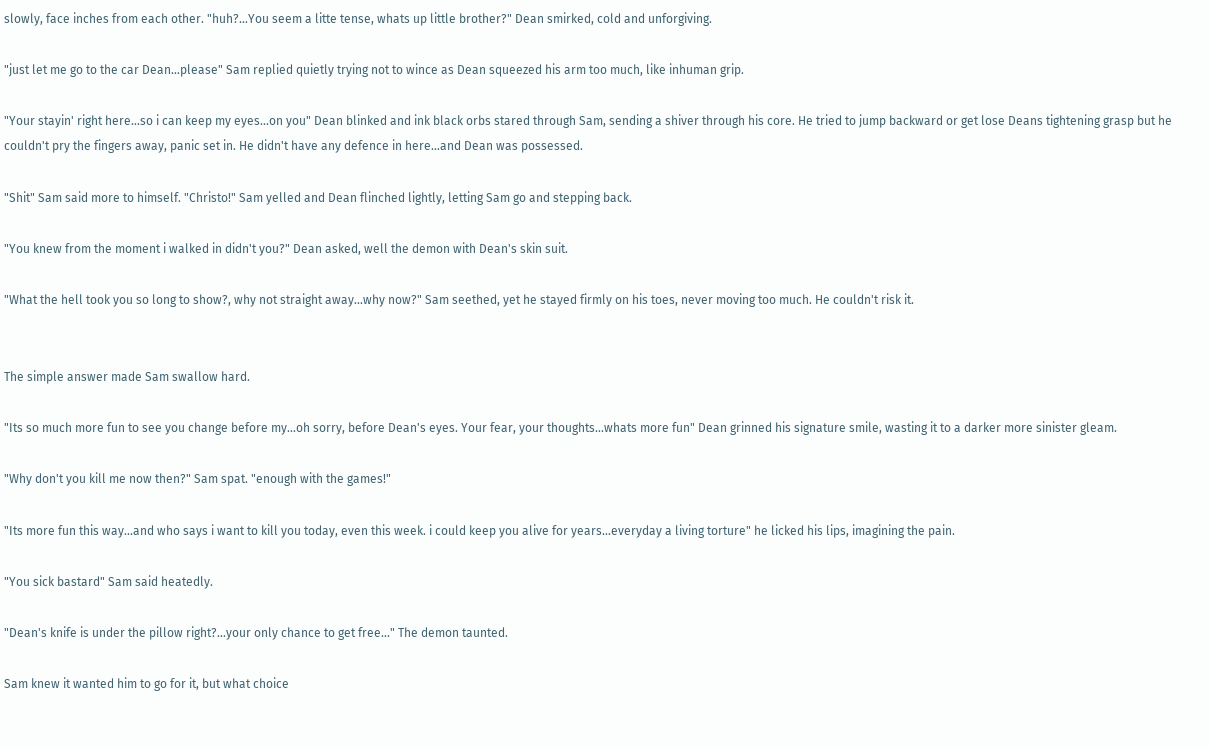slowly, face inches from each other. "huh?...You seem a litte tense, whats up little brother?" Dean smirked, cold and unforgiving.

"just let me go to the car Dean...please" Sam replied quietly trying not to wince as Dean squeezed his arm too much, like inhuman grip.

"Your stayin' right here...so i can keep my eyes...on you" Dean blinked and ink black orbs stared through Sam, sending a shiver through his core. He tried to jump backward or get lose Deans tightening grasp but he couldn't pry the fingers away, panic set in. He didn't have any defence in here...and Dean was possessed.

"Shit" Sam said more to himself. "Christo!" Sam yelled and Dean flinched lightly, letting Sam go and stepping back.

"You knew from the moment i walked in didn't you?" Dean asked, well the demon with Dean's skin suit.

"What the hell took you so long to show?, why not straight away...why now?" Sam seethed, yet he stayed firmly on his toes, never moving too much. He couldn't risk it.


The simple answer made Sam swallow hard.

"Its so much more fun to see you change before my...oh sorry, before Dean's eyes. Your fear, your thoughts...whats more fun" Dean grinned his signature smile, wasting it to a darker more sinister gleam.

"Why don't you kill me now then?" Sam spat. "enough with the games!"

"Its more fun this way...and who says i want to kill you today, even this week. i could keep you alive for years...everyday a living torture" he licked his lips, imagining the pain.

"You sick bastard" Sam said heatedly.

"Dean's knife is under the pillow right?...your only chance to get free..." The demon taunted.

Sam knew it wanted him to go for it, but what choice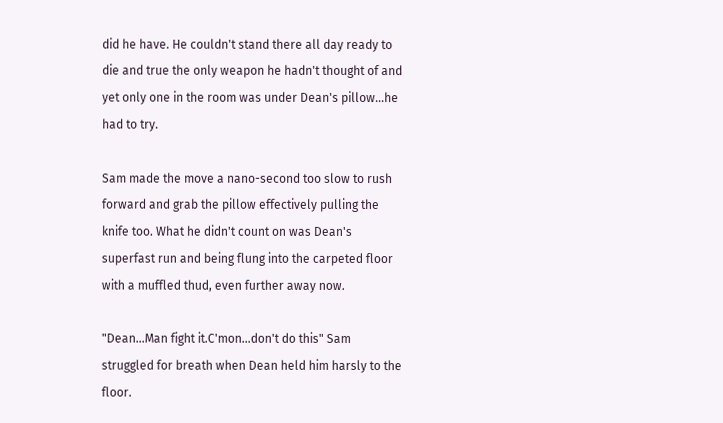did he have. He couldn't stand there all day ready to die and true the only weapon he hadn't thought of and yet only one in the room was under Dean's pillow...he had to try.

Sam made the move a nano-second too slow to rush forward and grab the pillow effectively pulling the knife too. What he didn't count on was Dean's superfast run and being flung into the carpeted floor with a muffled thud, even further away now.

"Dean...Man fight it.C'mon...don't do this" Sam struggled for breath when Dean held him harsly to the floor.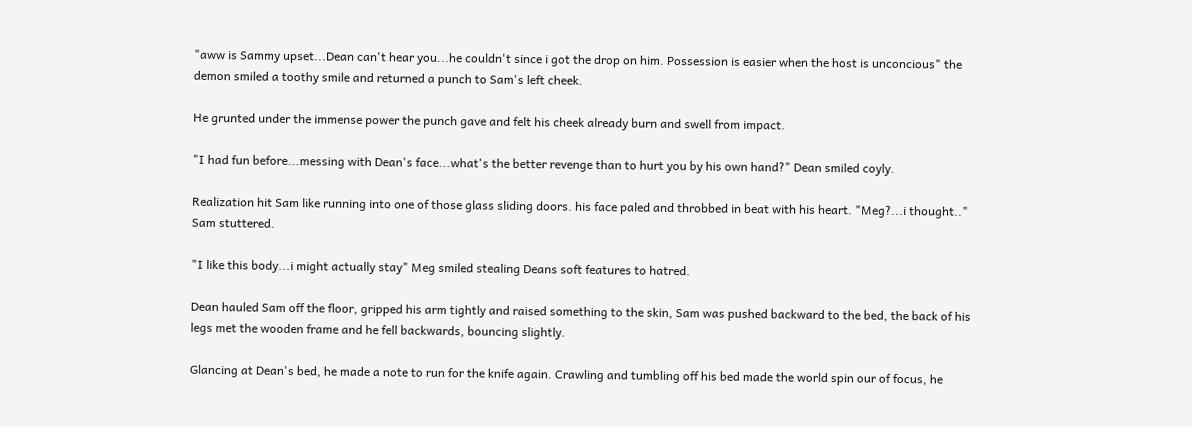"aww is Sammy upset...Dean can't hear you...he couldn't since i got the drop on him. Possession is easier when the host is unconcious" the demon smiled a toothy smile and returned a punch to Sam's left cheek.

He grunted under the immense power the punch gave and felt his cheek already burn and swell from impact.

"I had fun before...messing with Dean's face...what's the better revenge than to hurt you by his own hand?" Dean smiled coyly.

Realization hit Sam like running into one of those glass sliding doors. his face paled and throbbed in beat with his heart. "Meg?...i thought.." Sam stuttered.

"I like this body...i might actually stay" Meg smiled stealing Deans soft features to hatred.

Dean hauled Sam off the floor, gripped his arm tightly and raised something to the skin, Sam was pushed backward to the bed, the back of his legs met the wooden frame and he fell backwards, bouncing slightly.

Glancing at Dean's bed, he made a note to run for the knife again. Crawling and tumbling off his bed made the world spin our of focus, he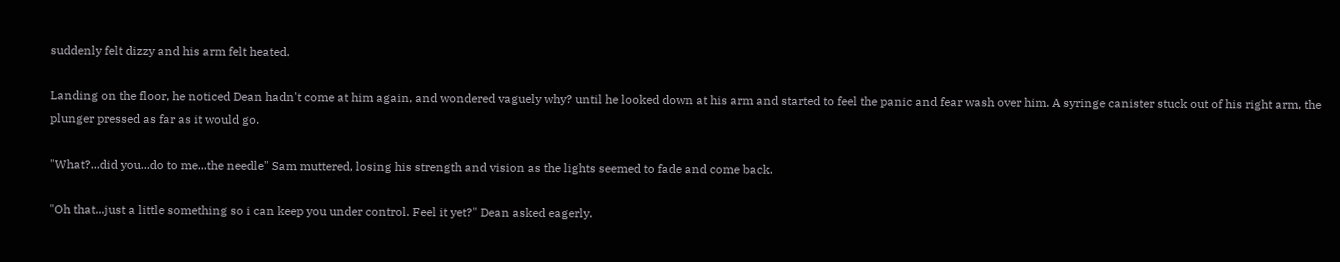suddenly felt dizzy and his arm felt heated.

Landing on the floor, he noticed Dean hadn't come at him again, and wondered vaguely why? until he looked down at his arm and started to feel the panic and fear wash over him. A syringe canister stuck out of his right arm, the plunger pressed as far as it would go.

"What?...did you...do to me...the needle" Sam muttered, losing his strength and vision as the lights seemed to fade and come back.

"Oh that...just a little something so i can keep you under control. Feel it yet?" Dean asked eagerly.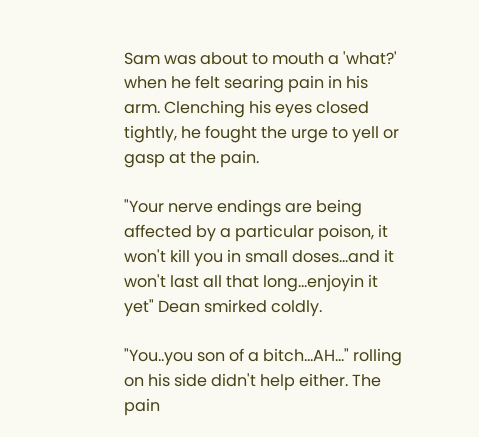Sam was about to mouth a 'what?' when he felt searing pain in his arm. Clenching his eyes closed tightly, he fought the urge to yell or gasp at the pain.

"Your nerve endings are being affected by a particular poison, it won't kill you in small doses...and it won't last all that long...enjoyin it yet" Dean smirked coldly.

"You..you son of a bitch...AH..." rolling on his side didn't help either. The pain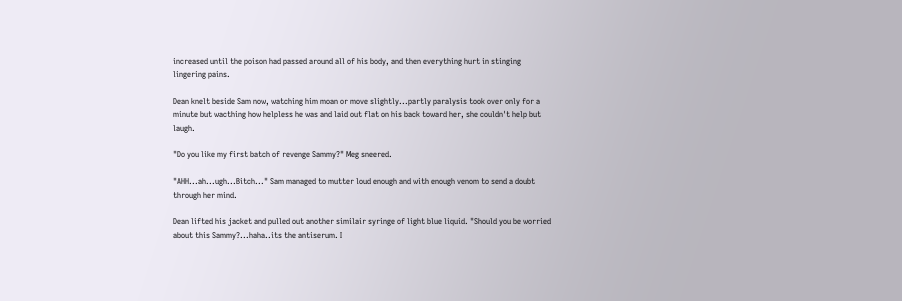increased until the poison had passed around all of his body, and then everything hurt in stinging lingering pains.

Dean knelt beside Sam now, watching him moan or move slightly...partly paralysis took over only for a minute but wacthing how helpless he was and laid out flat on his back toward her, she couldn't help but laugh.

"Do you like my first batch of revenge Sammy?" Meg sneered.

"AHH...ah...ugh...Bitch..." Sam managed to mutter loud enough and with enough venom to send a doubt through her mind.

Dean lifted his jacket and pulled out another similair syringe of light blue liquid. "Should you be worried about this Sammy?...haha..its the antiserum. I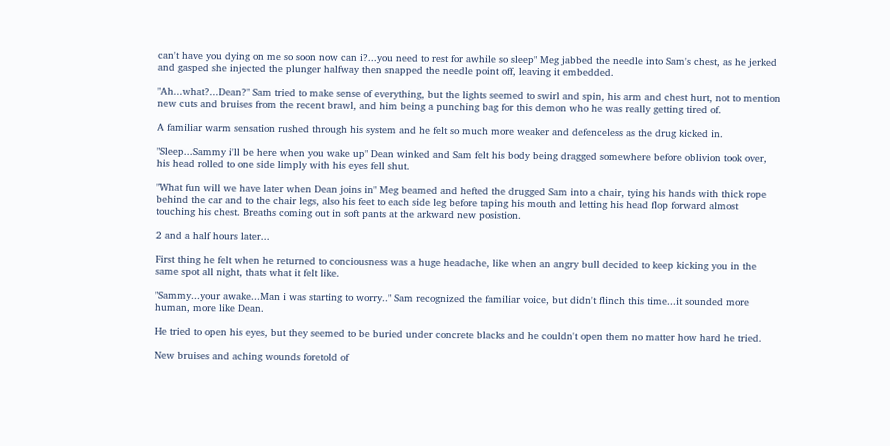can't have you dying on me so soon now can i?...you need to rest for awhile so sleep" Meg jabbed the needle into Sam's chest, as he jerked and gasped she injected the plunger halfway then snapped the needle point off, leaving it embedded.

"Ah...what?...Dean?" Sam tried to make sense of everything, but the lights seemed to swirl and spin, his arm and chest hurt, not to mention new cuts and bruises from the recent brawl, and him being a punching bag for this demon who he was really getting tired of.

A familiar warm sensation rushed through his system and he felt so much more weaker and defenceless as the drug kicked in.

"Sleep...Sammy i'll be here when you wake up" Dean winked and Sam felt his body being dragged somewhere before oblivion took over, his head rolled to one side limply with his eyes fell shut.

"What fun will we have later when Dean joins in" Meg beamed and hefted the drugged Sam into a chair, tying his hands with thick rope behind the car and to the chair legs, also his feet to each side leg before taping his mouth and letting his head flop forward almost touching his chest. Breaths coming out in soft pants at the arkward new posistion.

2 and a half hours later...

First thing he felt when he returned to conciousness was a huge headache, like when an angry bull decided to keep kicking you in the same spot all night, thats what it felt like.

"Sammy...your awake...Man i was starting to worry.." Sam recognized the familiar voice, but didn't flinch this time...it sounded more human, more like Dean.

He tried to open his eyes, but they seemed to be buried under concrete blacks and he couldn't open them no matter how hard he tried.

New bruises and aching wounds foretold of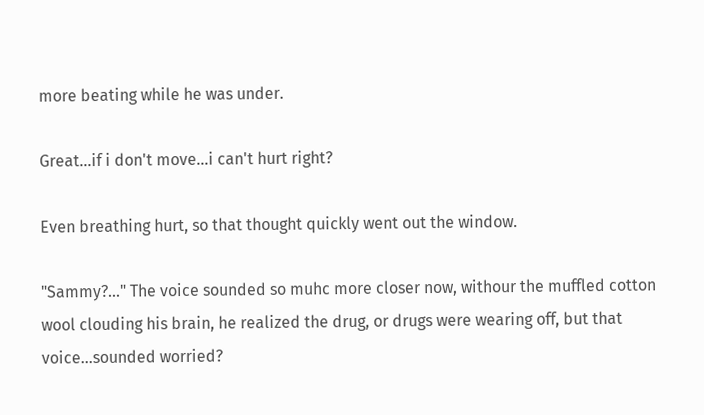more beating while he was under.

Great...if i don't move...i can't hurt right?

Even breathing hurt, so that thought quickly went out the window.

"Sammy?..." The voice sounded so muhc more closer now, withour the muffled cotton wool clouding his brain, he realized the drug, or drugs were wearing off, but that voice...sounded worried?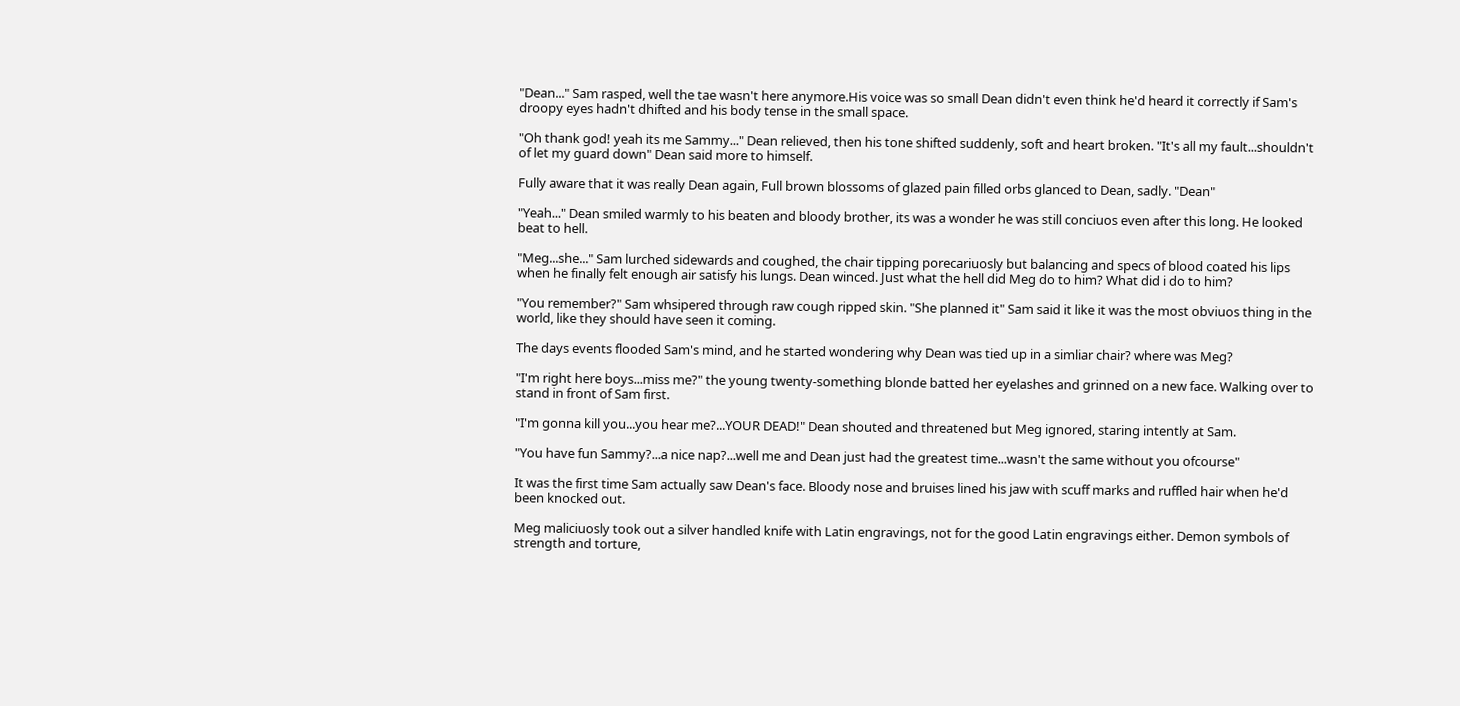"Dean..." Sam rasped, well the tae wasn't here anymore.His voice was so small Dean didn't even think he'd heard it correctly if Sam's droopy eyes hadn't dhifted and his body tense in the small space.

"Oh thank god! yeah its me Sammy..." Dean relieved, then his tone shifted suddenly, soft and heart broken. "It's all my fault...shouldn't of let my guard down" Dean said more to himself.

Fully aware that it was really Dean again, Full brown blossoms of glazed pain filled orbs glanced to Dean, sadly. "Dean"

"Yeah..." Dean smiled warmly to his beaten and bloody brother, its was a wonder he was still conciuos even after this long. He looked beat to hell.

"Meg...she..." Sam lurched sidewards and coughed, the chair tipping porecariuosly but balancing and specs of blood coated his lips when he finally felt enough air satisfy his lungs. Dean winced. Just what the hell did Meg do to him? What did i do to him?

"You remember?" Sam whsipered through raw cough ripped skin. "She planned it" Sam said it like it was the most obviuos thing in the world, like they should have seen it coming.

The days events flooded Sam's mind, and he started wondering why Dean was tied up in a simliar chair? where was Meg?

"I'm right here boys...miss me?" the young twenty-something blonde batted her eyelashes and grinned on a new face. Walking over to stand in front of Sam first.

"I'm gonna kill you...you hear me?...YOUR DEAD!" Dean shouted and threatened but Meg ignored, staring intently at Sam.

"You have fun Sammy?...a nice nap?...well me and Dean just had the greatest time...wasn't the same without you ofcourse"

It was the first time Sam actually saw Dean's face. Bloody nose and bruises lined his jaw with scuff marks and ruffled hair when he'd been knocked out.

Meg maliciuosly took out a silver handled knife with Latin engravings, not for the good Latin engravings either. Demon symbols of strength and torture,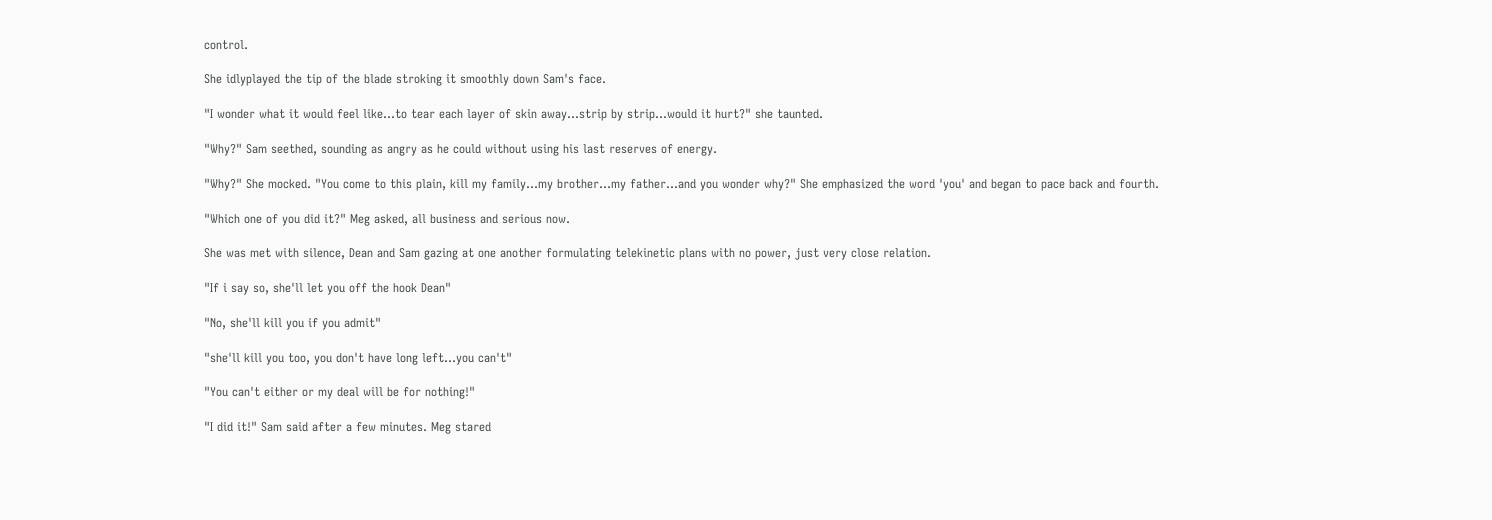control.

She idlyplayed the tip of the blade stroking it smoothly down Sam's face.

"I wonder what it would feel like...to tear each layer of skin away...strip by strip...would it hurt?" she taunted.

"Why?" Sam seethed, sounding as angry as he could without using his last reserves of energy.

"Why?" She mocked. "You come to this plain, kill my family...my brother...my father...and you wonder why?" She emphasized the word 'you' and began to pace back and fourth.

"Which one of you did it?" Meg asked, all business and serious now.

She was met with silence, Dean and Sam gazing at one another formulating telekinetic plans with no power, just very close relation.

"If i say so, she'll let you off the hook Dean"

"No, she'll kill you if you admit"

"she'll kill you too, you don't have long left...you can't"

"You can't either or my deal will be for nothing!"

"I did it!" Sam said after a few minutes. Meg stared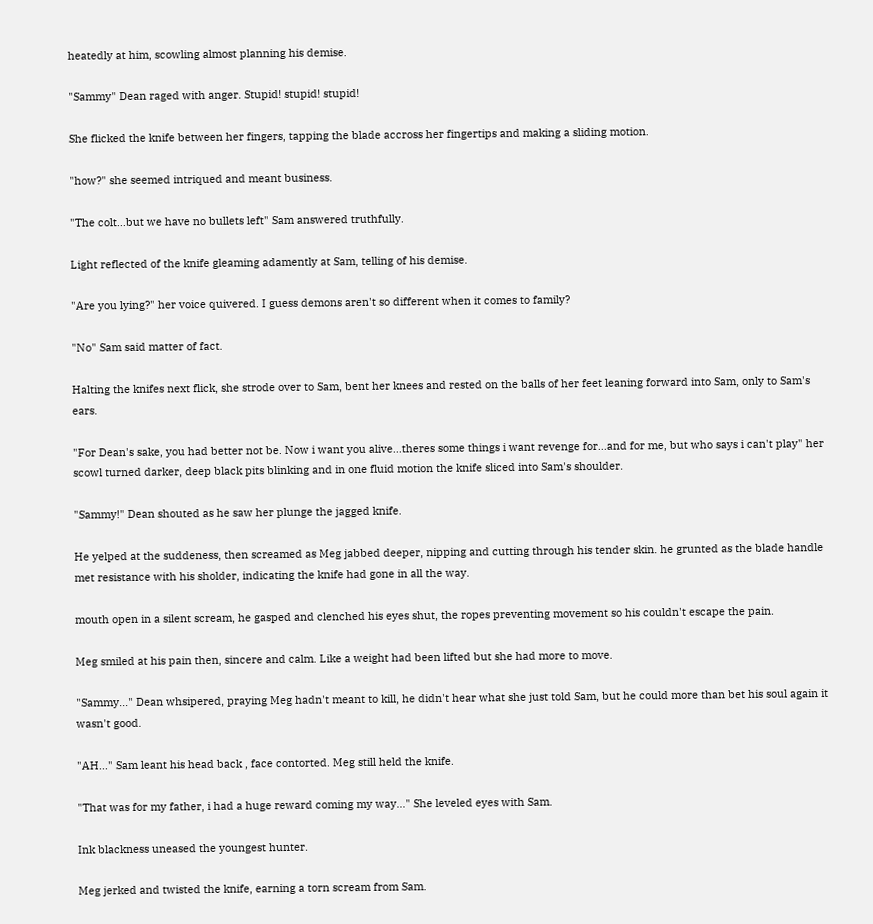heatedly at him, scowling almost planning his demise.

"Sammy" Dean raged with anger. Stupid! stupid! stupid!

She flicked the knife between her fingers, tapping the blade accross her fingertips and making a sliding motion.

"how?" she seemed intriqued and meant business.

"The colt...but we have no bullets left" Sam answered truthfully.

Light reflected of the knife gleaming adamently at Sam, telling of his demise.

"Are you lying?" her voice quivered. I guess demons aren't so different when it comes to family?

"No" Sam said matter of fact.

Halting the knifes next flick, she strode over to Sam, bent her knees and rested on the balls of her feet leaning forward into Sam, only to Sam's ears.

"For Dean's sake, you had better not be. Now i want you alive...theres some things i want revenge for...and for me, but who says i can't play" her scowl turned darker, deep black pits blinking and in one fluid motion the knife sliced into Sam's shoulder.

"Sammy!" Dean shouted as he saw her plunge the jagged knife.

He yelped at the suddeness, then screamed as Meg jabbed deeper, nipping and cutting through his tender skin. he grunted as the blade handle met resistance with his sholder, indicating the knife had gone in all the way.

mouth open in a silent scream, he gasped and clenched his eyes shut, the ropes preventing movement so his couldn't escape the pain.

Meg smiled at his pain then, sincere and calm. Like a weight had been lifted but she had more to move.

"Sammy..." Dean whsipered, praying Meg hadn't meant to kill, he didn't hear what she just told Sam, but he could more than bet his soul again it wasn't good.

"AH..." Sam leant his head back , face contorted. Meg still held the knife.

"That was for my father, i had a huge reward coming my way..." She leveled eyes with Sam.

Ink blackness uneased the youngest hunter.

Meg jerked and twisted the knife, earning a torn scream from Sam.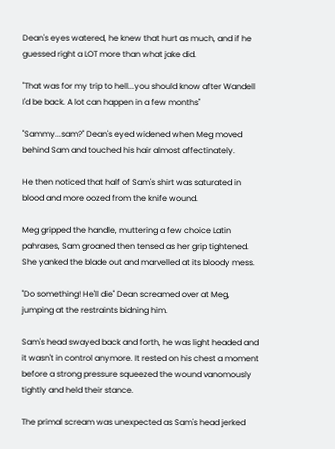Dean's eyes watered, he knew that hurt as much, and if he guessed right a LOT more than what jake did.

"That was for my trip to hell...you should know after Wandell I'd be back. A lot can happen in a few months"

"Sammy...sam?" Dean's eyed widened when Meg moved behind Sam and touched his hair almost affectinately.

He then noticed that half of Sam's shirt was saturated in blood and more oozed from the knife wound.

Meg gripped the handle, muttering a few choice Latin pahrases, Sam groaned then tensed as her grip tightened. She yanked the blade out and marvelled at its bloody mess.

"Do something! He'll die" Dean screamed over at Meg, jumping at the restraints bidning him.

Sam's head swayed back and forth, he was light headed and it wasn't in control anymore. It rested on his chest a moment before a strong pressure squeezed the wound vanomously tightly and held their stance.

The primal scream was unexpected as Sam's head jerked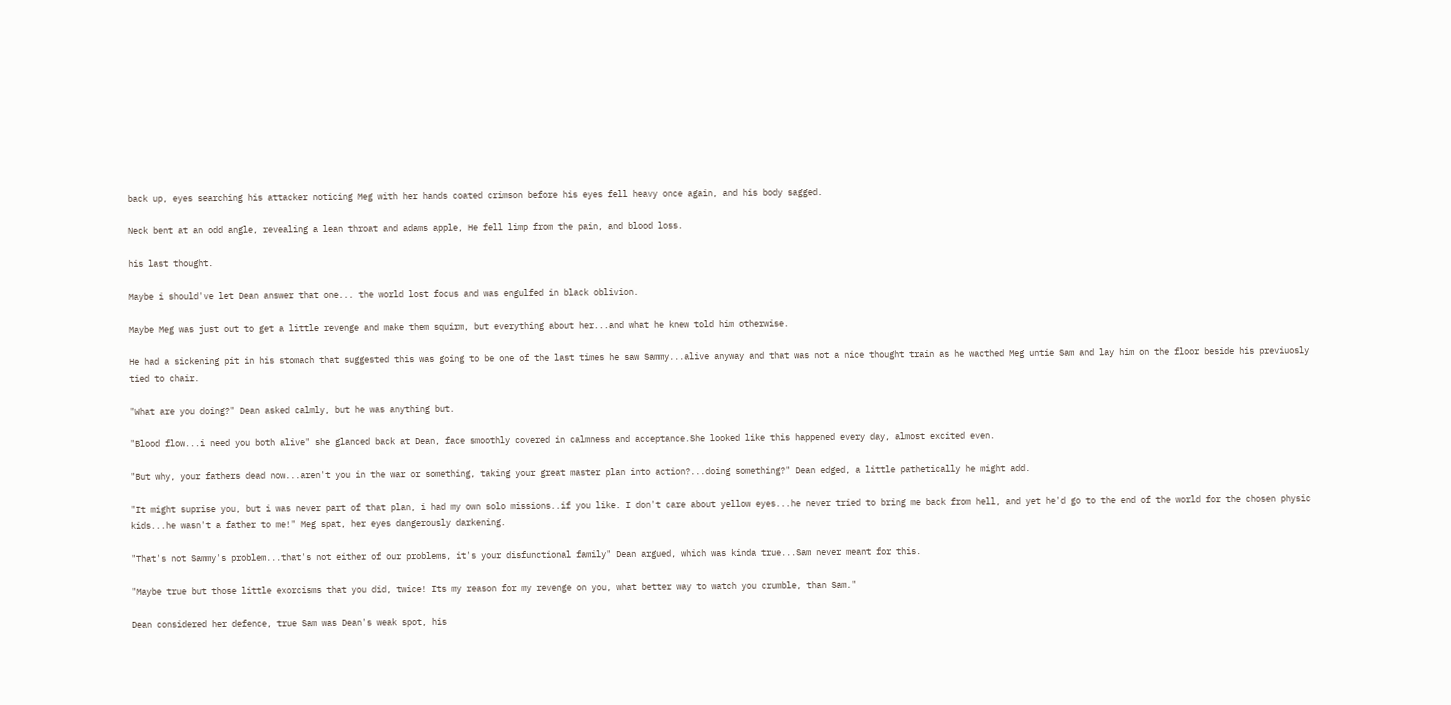back up, eyes searching his attacker noticing Meg with her hands coated crimson before his eyes fell heavy once again, and his body sagged.

Neck bent at an odd angle, revealing a lean throat and adams apple, He fell limp from the pain, and blood loss.

his last thought.

Maybe i should've let Dean answer that one... the world lost focus and was engulfed in black oblivion.

Maybe Meg was just out to get a little revenge and make them squirm, but everything about her...and what he knew told him otherwise.

He had a sickening pit in his stomach that suggested this was going to be one of the last times he saw Sammy...alive anyway and that was not a nice thought train as he wacthed Meg untie Sam and lay him on the floor beside his previuosly tied to chair.

"What are you doing?" Dean asked calmly, but he was anything but.

"Blood flow...i need you both alive" she glanced back at Dean, face smoothly covered in calmness and acceptance.She looked like this happened every day, almost excited even.

"But why, your fathers dead now...aren't you in the war or something, taking your great master plan into action?...doing something?" Dean edged, a little pathetically he might add.

"It might suprise you, but i was never part of that plan, i had my own solo missions..if you like. I don't care about yellow eyes...he never tried to bring me back from hell, and yet he'd go to the end of the world for the chosen physic kids...he wasn't a father to me!" Meg spat, her eyes dangerously darkening.

"That's not Sammy's problem...that's not either of our problems, it's your disfunctional family" Dean argued, which was kinda true...Sam never meant for this.

"Maybe true but those little exorcisms that you did, twice! Its my reason for my revenge on you, what better way to watch you crumble, than Sam."

Dean considered her defence, true Sam was Dean's weak spot, his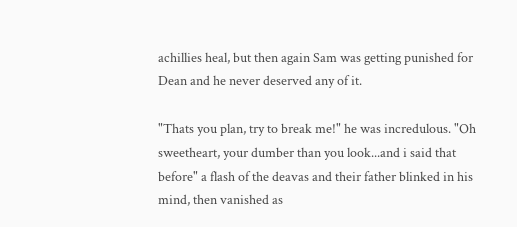achillies heal, but then again Sam was getting punished for Dean and he never deserved any of it.

"Thats you plan, try to break me!" he was incredulous. "Oh sweetheart, your dumber than you look...and i said that before" a flash of the deavas and their father blinked in his mind, then vanished as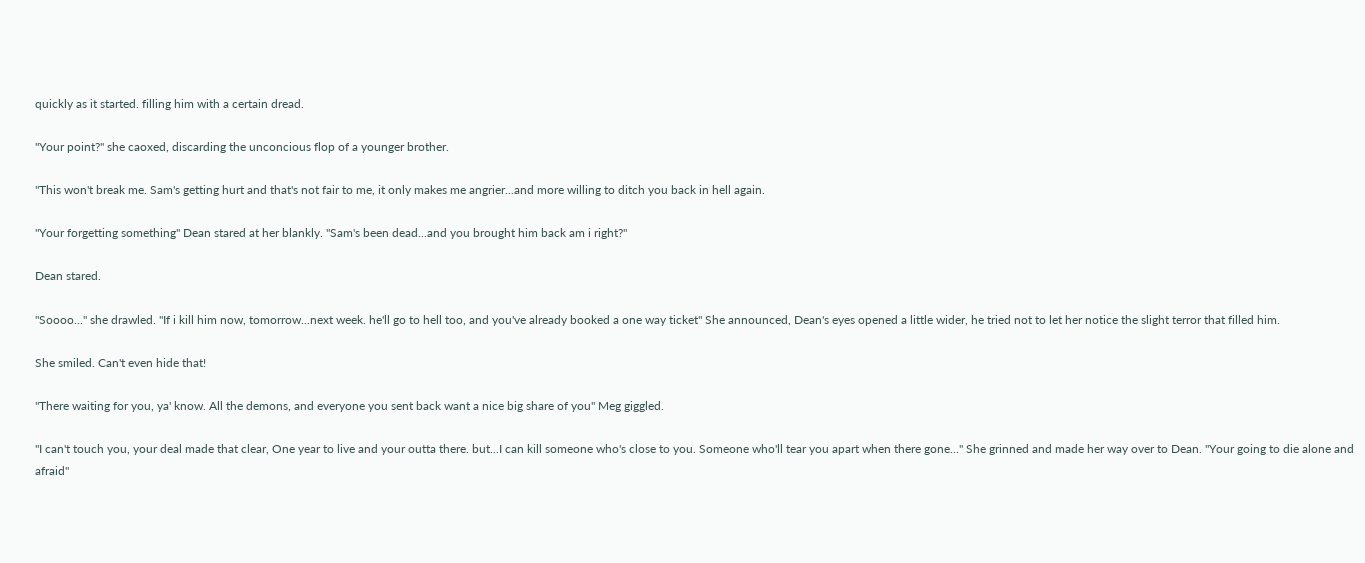quickly as it started. filling him with a certain dread.

"Your point?" she caoxed, discarding the unconcious flop of a younger brother.

"This won't break me. Sam's getting hurt and that's not fair to me, it only makes me angrier...and more willing to ditch you back in hell again.

"Your forgetting something" Dean stared at her blankly. "Sam's been dead...and you brought him back am i right?"

Dean stared.

"Soooo..." she drawled. "If i kill him now, tomorrow...next week. he'll go to hell too, and you've already booked a one way ticket" She announced, Dean's eyes opened a little wider, he tried not to let her notice the slight terror that filled him.

She smiled. Can't even hide that!

"There waiting for you, ya' know. All the demons, and everyone you sent back want a nice big share of you" Meg giggled.

"I can't touch you, your deal made that clear, One year to live and your outta there. but...I can kill someone who's close to you. Someone who'll tear you apart when there gone..." She grinned and made her way over to Dean. "Your going to die alone and afraid"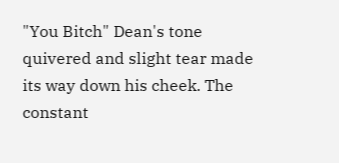"You Bitch" Dean's tone quivered and slight tear made its way down his cheek. The constant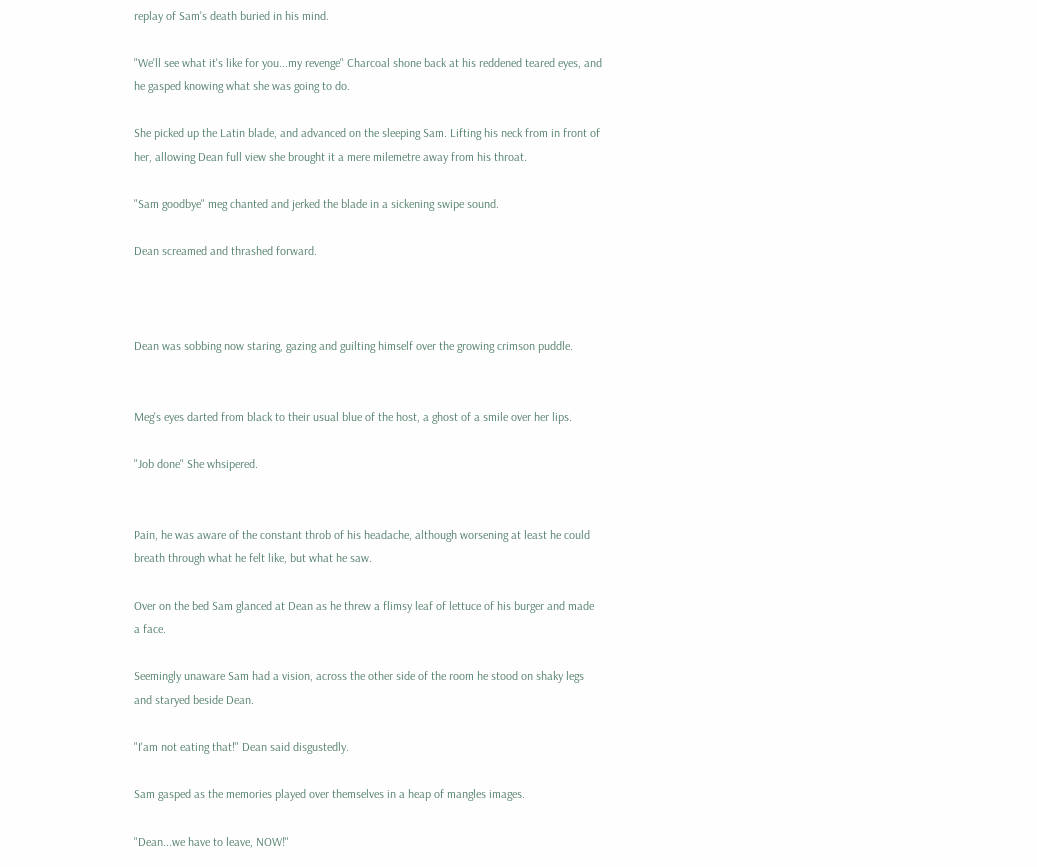replay of Sam's death buried in his mind.

"We'll see what it's like for you...my revenge" Charcoal shone back at his reddened teared eyes, and he gasped knowing what she was going to do.

She picked up the Latin blade, and advanced on the sleeping Sam. Lifting his neck from in front of her, allowing Dean full view she brought it a mere milemetre away from his throat.

"Sam goodbye" meg chanted and jerked the blade in a sickening swipe sound.

Dean screamed and thrashed forward.



Dean was sobbing now staring, gazing and guilting himself over the growing crimson puddle.


Meg's eyes darted from black to their usual blue of the host, a ghost of a smile over her lips.

"Job done" She whsipered.


Pain, he was aware of the constant throb of his headache, although worsening at least he could breath through what he felt like, but what he saw.

Over on the bed Sam glanced at Dean as he threw a flimsy leaf of lettuce of his burger and made a face.

Seemingly unaware Sam had a vision, across the other side of the room he stood on shaky legs and staryed beside Dean.

"I'am not eating that!" Dean said disgustedly.

Sam gasped as the memories played over themselves in a heap of mangles images.

"Dean...we have to leave, NOW!"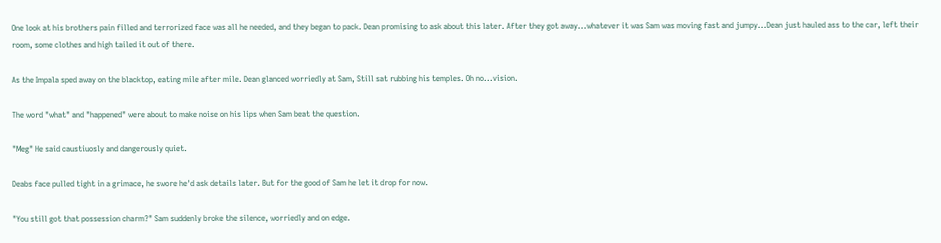One look at his brothers pain filled and terrorized face was all he needed, and they began to pack. Dean promising to ask about this later. After they got away...whatever it was Sam was moving fast and jumpy...Dean just hauled ass to the car, left their room, some clothes and high tailed it out of there.

As the Impala sped away on the blacktop, eating mile after mile. Dean glanced worriedly at Sam, Still sat rubbing his temples. Oh no...vision.

The word "what" and "happened" were about to make noise on his lips when Sam beat the question.

"Meg" He said caustiuosly and dangerously quiet.

Deabs face pulled tight in a grimace, he swore he'd ask details later. But for the good of Sam he let it drop for now.

"You still got that possession charm?" Sam suddenly broke the silence, worriedly and on edge.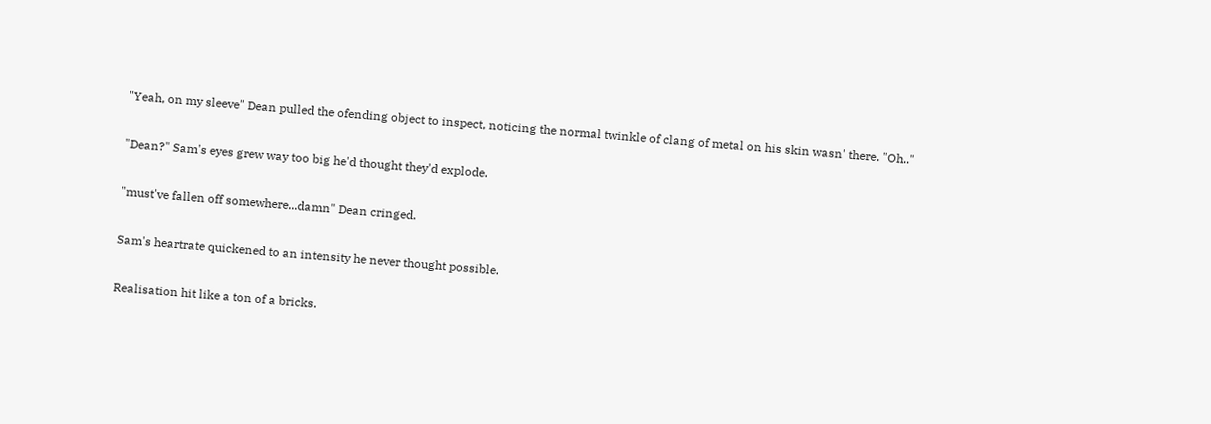"Yeah, on my sleeve" Dean pulled the ofending object to inspect, noticing the normal twinkle of clang of metal on his skin wasn' there. "Oh.."

"Dean?" Sam's eyes grew way too big he'd thought they'd explode.

"must've fallen off somewhere...damn" Dean cringed.

Sam's heartrate quickened to an intensity he never thought possible.

Realisation hit like a ton of a bricks.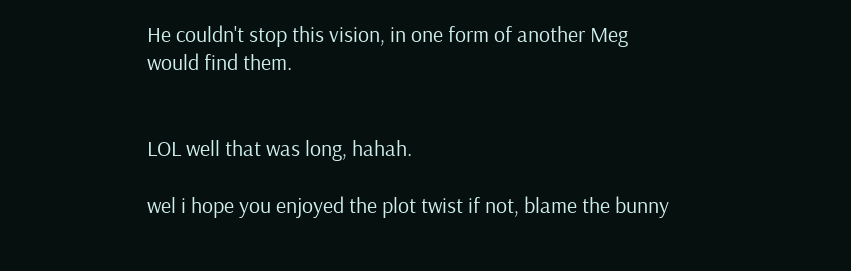He couldn't stop this vision, in one form of another Meg would find them.


LOL well that was long, hahah.

wel i hope you enjoyed the plot twist if not, blame the bunny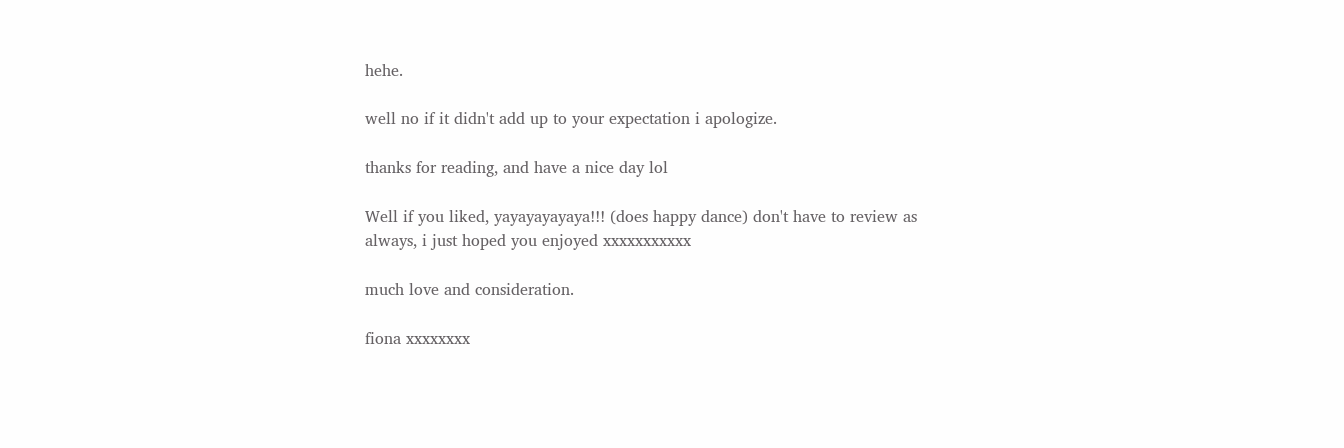hehe.

well no if it didn't add up to your expectation i apologize.

thanks for reading, and have a nice day lol

Well if you liked, yayayayayaya!!! (does happy dance) don't have to review as always, i just hoped you enjoyed xxxxxxxxxxx

much love and consideration.

fiona xxxxxxxx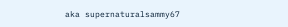aka supernaturalsammy67